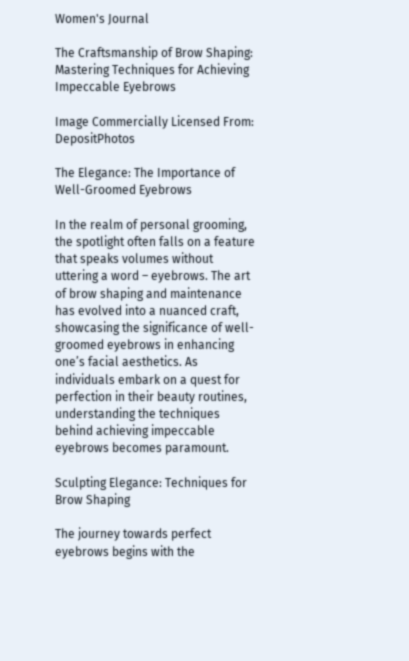Women's Journal

The Craftsmanship of Brow Shaping: Mastering Techniques for Achieving Impeccable Eyebrows

Image Commercially Licensed From: DepositPhotos

The Elegance: The Importance of Well-Groomed Eyebrows

In the realm of personal grooming, the spotlight often falls on a feature that speaks volumes without uttering a word – eyebrows. The art of brow shaping and maintenance has evolved into a nuanced craft, showcasing the significance of well-groomed eyebrows in enhancing one’s facial aesthetics. As individuals embark on a quest for perfection in their beauty routines, understanding the techniques behind achieving impeccable eyebrows becomes paramount.

Sculpting Elegance: Techniques for Brow Shaping

The journey towards perfect eyebrows begins with the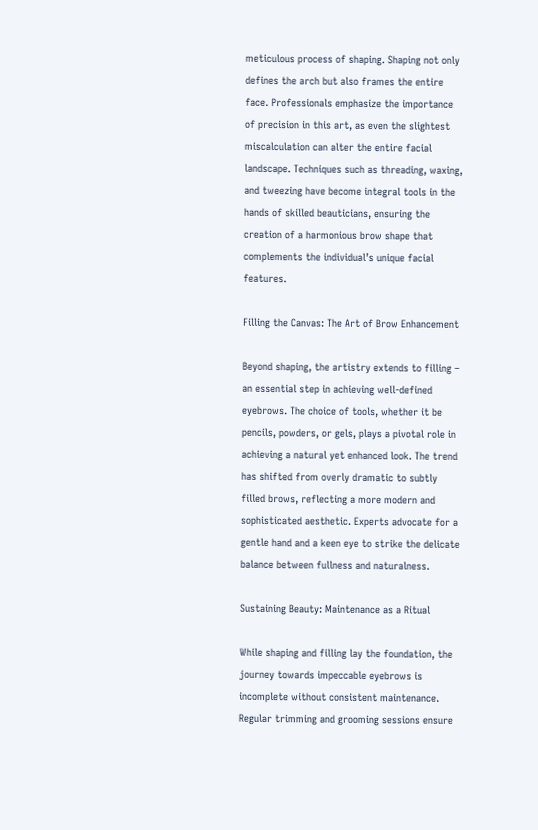meticulous process of shaping. Shaping not only defines the arch but also frames the entire face. Professionals emphasize the importance of precision in this art, as even the slightest miscalculation can alter the entire facial landscape. Techniques such as threading, waxing, and tweezing have become integral tools in the hands of skilled beauticians, ensuring the creation of a harmonious brow shape that complements the individual’s unique facial features.

Filling the Canvas: The Art of Brow Enhancement

Beyond shaping, the artistry extends to filling – an essential step in achieving well-defined eyebrows. The choice of tools, whether it be pencils, powders, or gels, plays a pivotal role in achieving a natural yet enhanced look. The trend has shifted from overly dramatic to subtly filled brows, reflecting a more modern and sophisticated aesthetic. Experts advocate for a gentle hand and a keen eye to strike the delicate balance between fullness and naturalness.

Sustaining Beauty: Maintenance as a Ritual

While shaping and filling lay the foundation, the journey towards impeccable eyebrows is incomplete without consistent maintenance. Regular trimming and grooming sessions ensure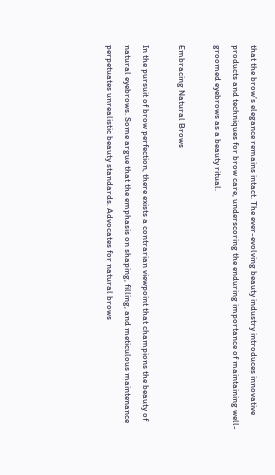that the brow’s elegance remains intact. The ever-evolving beauty industry introduces innovative products and techniques for brow care, underscoring the enduring importance of maintaining well-groomed eyebrows as a beauty ritual.

Embracing Natural Brows

In the pursuit of brow perfection, there exists a contrarian viewpoint that champions the beauty of natural eyebrows. Some argue that the emphasis on shaping, filling, and meticulous maintenance perpetuates unrealistic beauty standards. Advocates for natural brows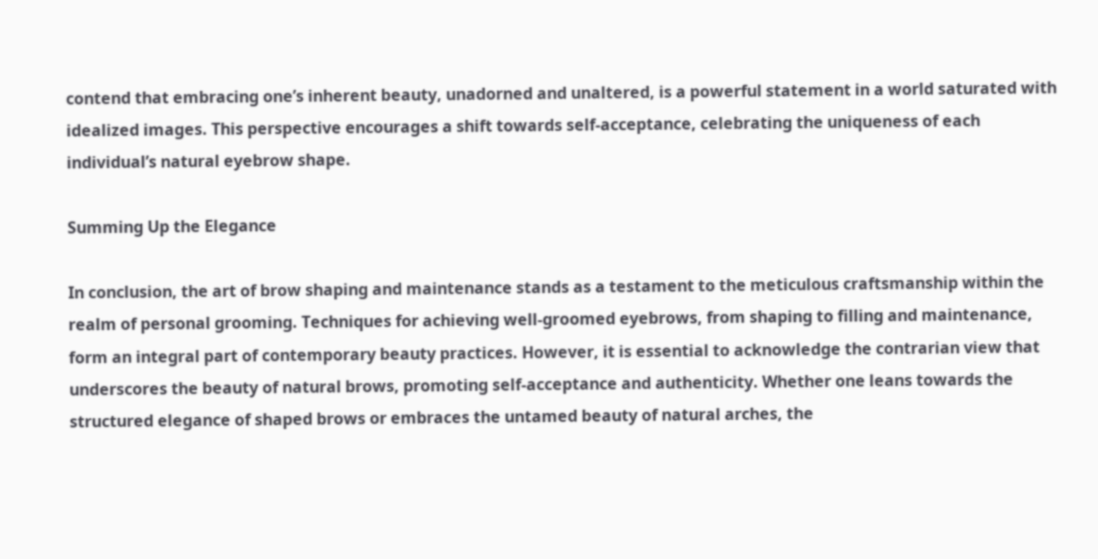contend that embracing one’s inherent beauty, unadorned and unaltered, is a powerful statement in a world saturated with idealized images. This perspective encourages a shift towards self-acceptance, celebrating the uniqueness of each individual’s natural eyebrow shape.

Summing Up the Elegance

In conclusion, the art of brow shaping and maintenance stands as a testament to the meticulous craftsmanship within the realm of personal grooming. Techniques for achieving well-groomed eyebrows, from shaping to filling and maintenance, form an integral part of contemporary beauty practices. However, it is essential to acknowledge the contrarian view that underscores the beauty of natural brows, promoting self-acceptance and authenticity. Whether one leans towards the structured elegance of shaped brows or embraces the untamed beauty of natural arches, the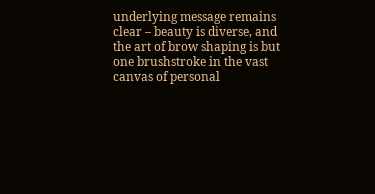underlying message remains clear – beauty is diverse, and the art of brow shaping is but one brushstroke in the vast canvas of personal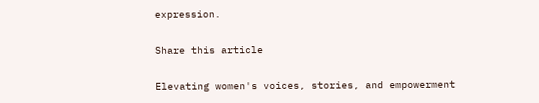expression.

Share this article

Elevating women's voices, stories, and empowerment